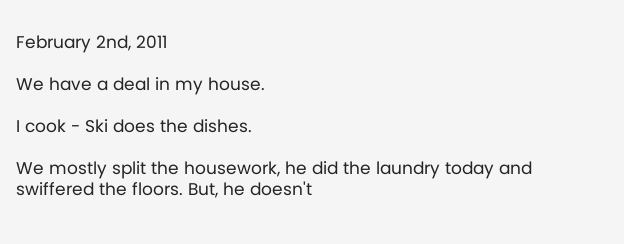February 2nd, 2011

We have a deal in my house.

I cook - Ski does the dishes.

We mostly split the housework, he did the laundry today and swiffered the floors. But, he doesn't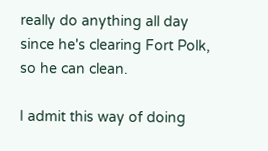really do anything all day since he's clearing Fort Polk, so he can clean.

I admit this way of doing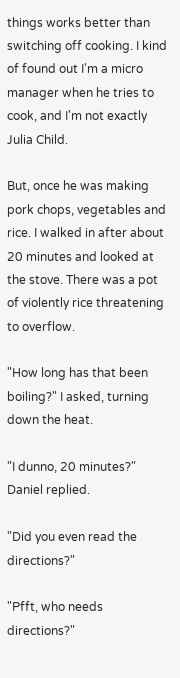things works better than switching off cooking. I kind of found out I'm a micro manager when he tries to cook, and I'm not exactly Julia Child.

But, once he was making pork chops, vegetables and rice. I walked in after about 20 minutes and looked at the stove. There was a pot of violently rice threatening to overflow.

"How long has that been boiling?" I asked, turning down the heat.

"I dunno, 20 minutes?" Daniel replied.

"Did you even read the directions?"

"Pfft, who needs directions?"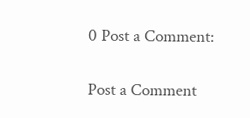0 Post a Comment:

Post a Comment